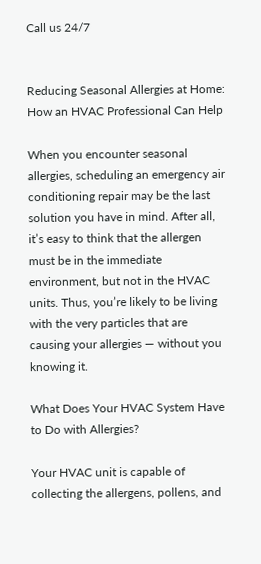Call us 24/7


Reducing Seasonal Allergies at Home: How an HVAC Professional Can Help

When you encounter seasonal allergies, scheduling an emergency air conditioning repair may be the last solution you have in mind. After all, it’s easy to think that the allergen must be in the immediate environment, but not in the HVAC units. Thus, you’re likely to be living with the very particles that are causing your allergies — without you knowing it.

What Does Your HVAC System Have to Do with Allergies?

Your HVAC unit is capable of collecting the allergens, pollens, and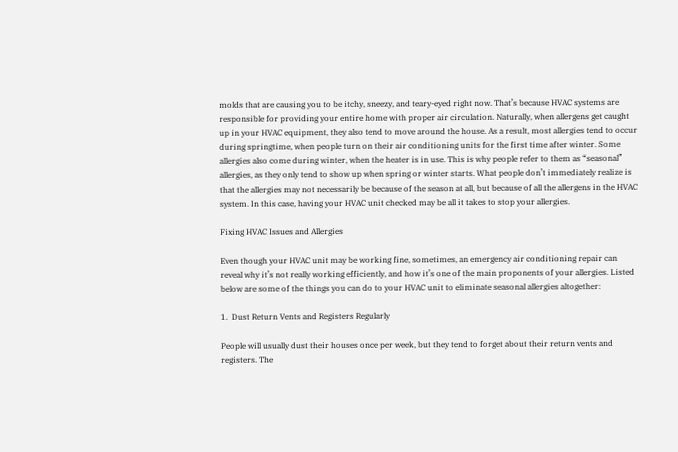molds that are causing you to be itchy, sneezy, and teary-eyed right now. That’s because HVAC systems are responsible for providing your entire home with proper air circulation. Naturally, when allergens get caught up in your HVAC equipment, they also tend to move around the house. As a result, most allergies tend to occur during springtime, when people turn on their air conditioning units for the first time after winter. Some allergies also come during winter, when the heater is in use. This is why people refer to them as “seasonal” allergies, as they only tend to show up when spring or winter starts. What people don’t immediately realize is that the allergies may not necessarily be because of the season at all, but because of all the allergens in the HVAC system. In this case, having your HVAC unit checked may be all it takes to stop your allergies.

Fixing HVAC Issues and Allergies

Even though your HVAC unit may be working fine, sometimes, an emergency air conditioning repair can reveal why it’s not really working efficiently, and how it’s one of the main proponents of your allergies. Listed below are some of the things you can do to your HVAC unit to eliminate seasonal allergies altogether:

1.  Dust Return Vents and Registers Regularly

People will usually dust their houses once per week, but they tend to forget about their return vents and registers. The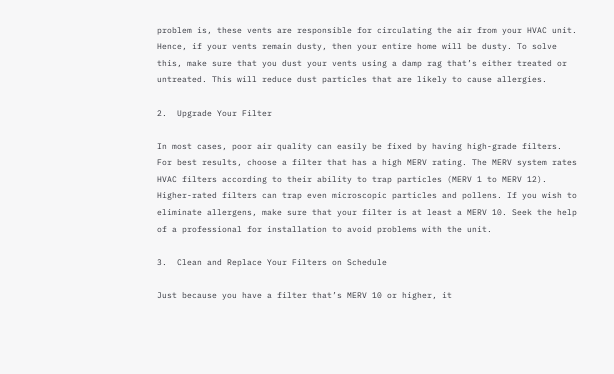problem is, these vents are responsible for circulating the air from your HVAC unit. Hence, if your vents remain dusty, then your entire home will be dusty. To solve this, make sure that you dust your vents using a damp rag that’s either treated or untreated. This will reduce dust particles that are likely to cause allergies.

2.  Upgrade Your Filter

In most cases, poor air quality can easily be fixed by having high-grade filters. For best results, choose a filter that has a high MERV rating. The MERV system rates HVAC filters according to their ability to trap particles (MERV 1 to MERV 12). Higher-rated filters can trap even microscopic particles and pollens. If you wish to eliminate allergens, make sure that your filter is at least a MERV 10. Seek the help of a professional for installation to avoid problems with the unit.

3.  Clean and Replace Your Filters on Schedule

Just because you have a filter that’s MERV 10 or higher, it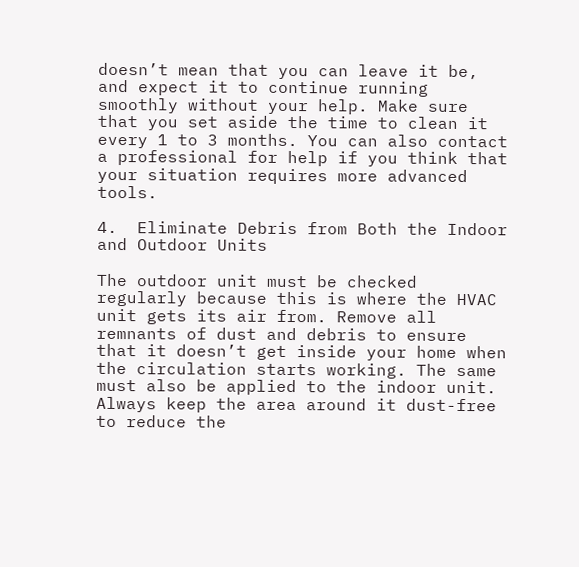doesn’t mean that you can leave it be, and expect it to continue running smoothly without your help. Make sure that you set aside the time to clean it every 1 to 3 months. You can also contact a professional for help if you think that your situation requires more advanced tools.

4.  Eliminate Debris from Both the Indoor and Outdoor Units

The outdoor unit must be checked regularly because this is where the HVAC unit gets its air from. Remove all remnants of dust and debris to ensure that it doesn’t get inside your home when the circulation starts working. The same must also be applied to the indoor unit. Always keep the area around it dust-free to reduce the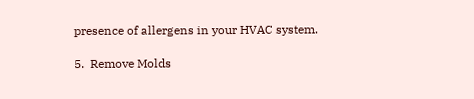presence of allergens in your HVAC system.

5.  Remove Molds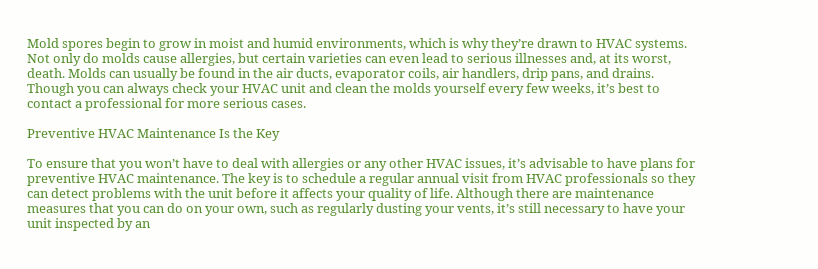Mold spores begin to grow in moist and humid environments, which is why they’re drawn to HVAC systems. Not only do molds cause allergies, but certain varieties can even lead to serious illnesses and, at its worst, death. Molds can usually be found in the air ducts, evaporator coils, air handlers, drip pans, and drains. Though you can always check your HVAC unit and clean the molds yourself every few weeks, it’s best to contact a professional for more serious cases.

Preventive HVAC Maintenance Is the Key

To ensure that you won’t have to deal with allergies or any other HVAC issues, it’s advisable to have plans for preventive HVAC maintenance. The key is to schedule a regular annual visit from HVAC professionals so they can detect problems with the unit before it affects your quality of life. Although there are maintenance measures that you can do on your own, such as regularly dusting your vents, it’s still necessary to have your unit inspected by an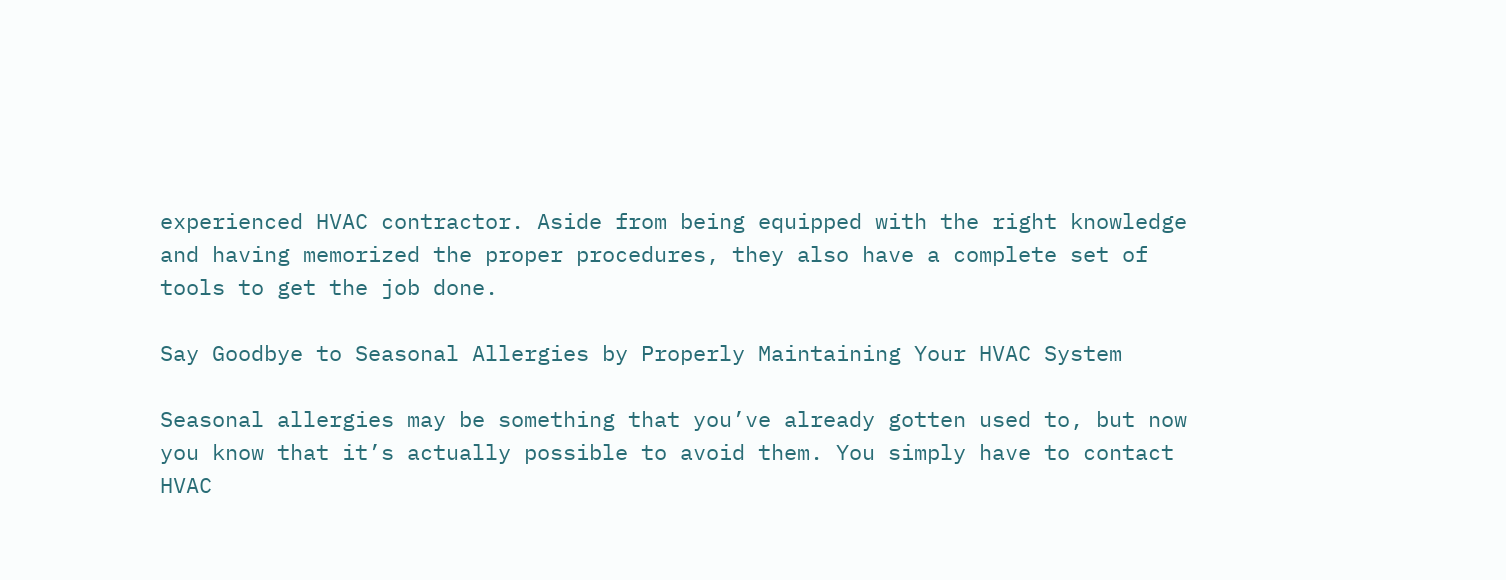experienced HVAC contractor. Aside from being equipped with the right knowledge and having memorized the proper procedures, they also have a complete set of tools to get the job done.

Say Goodbye to Seasonal Allergies by Properly Maintaining Your HVAC System

Seasonal allergies may be something that you’ve already gotten used to, but now you know that it’s actually possible to avoid them. You simply have to contact HVAC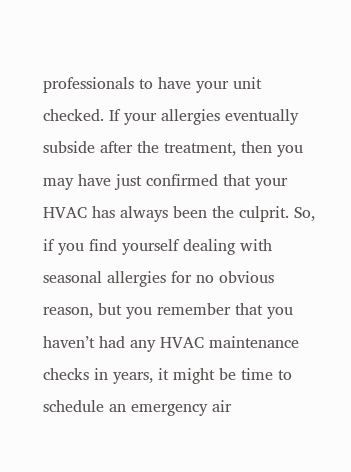professionals to have your unit checked. If your allergies eventually subside after the treatment, then you may have just confirmed that your HVAC has always been the culprit. So, if you find yourself dealing with seasonal allergies for no obvious reason, but you remember that you haven’t had any HVAC maintenance checks in years, it might be time to schedule an emergency air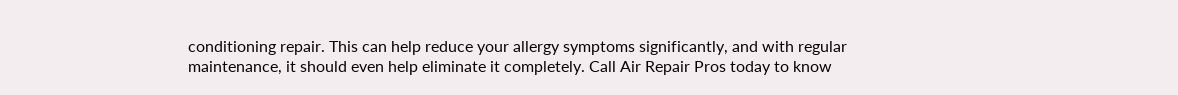conditioning repair. This can help reduce your allergy symptoms significantly, and with regular maintenance, it should even help eliminate it completely. Call Air Repair Pros today to know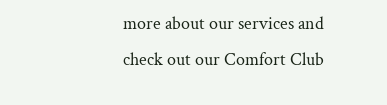more about our services and check out our Comfort Club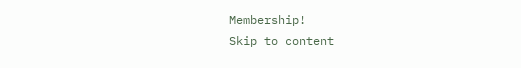Membership!
Skip to content